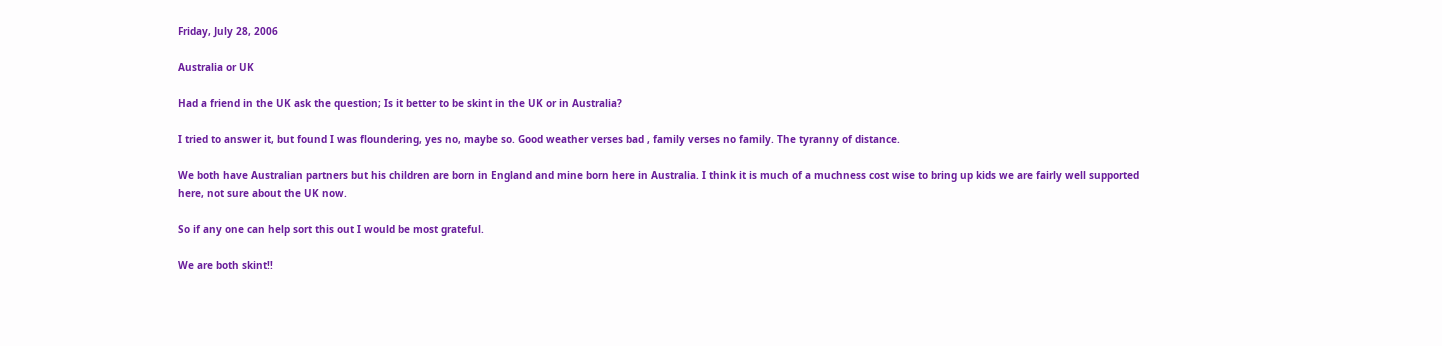Friday, July 28, 2006

Australia or UK

Had a friend in the UK ask the question; Is it better to be skint in the UK or in Australia?

I tried to answer it, but found I was floundering, yes no, maybe so. Good weather verses bad , family verses no family. The tyranny of distance.

We both have Australian partners but his children are born in England and mine born here in Australia. I think it is much of a muchness cost wise to bring up kids we are fairly well supported here, not sure about the UK now.

So if any one can help sort this out I would be most grateful.

We are both skint!!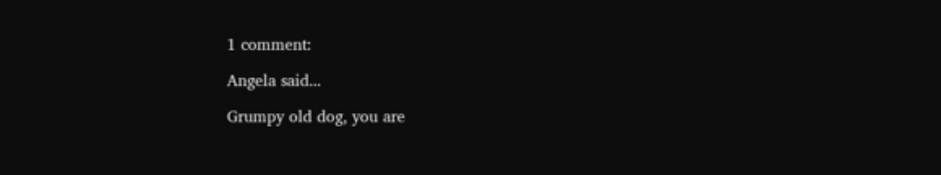1 comment:

Angela said...

Grumpy old dog, you are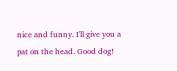nice and funny. I'll give you a pat on the head. Good dog!